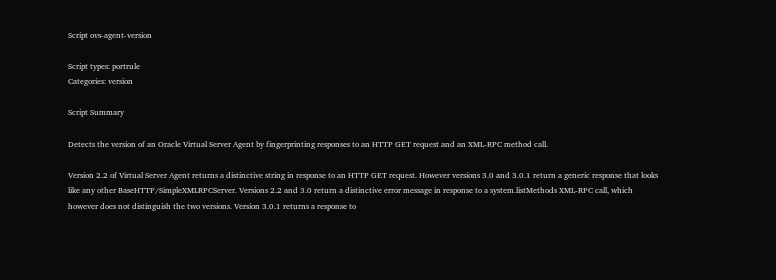Script ovs-agent-version

Script types: portrule
Categories: version

Script Summary

Detects the version of an Oracle Virtual Server Agent by fingerprinting responses to an HTTP GET request and an XML-RPC method call.

Version 2.2 of Virtual Server Agent returns a distinctive string in response to an HTTP GET request. However versions 3.0 and 3.0.1 return a generic response that looks like any other BaseHTTP/SimpleXMLRPCServer. Versions 2.2 and 3.0 return a distinctive error message in response to a system.listMethods XML-RPC call, which however does not distinguish the two versions. Version 3.0.1 returns a response to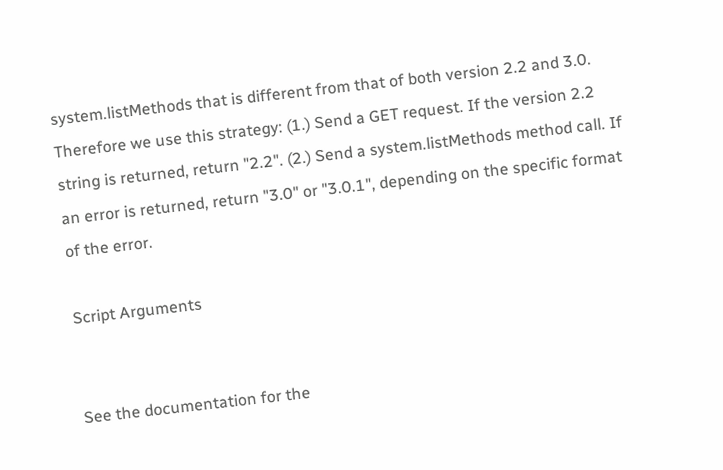system.listMethods that is different from that of both version 2.2 and 3.0. Therefore we use this strategy: (1.) Send a GET request. If the version 2.2 string is returned, return "2.2". (2.) Send a system.listMethods method call. If an error is returned, return "3.0" or "3.0.1", depending on the specific format of the error.

Script Arguments


See the documentation for the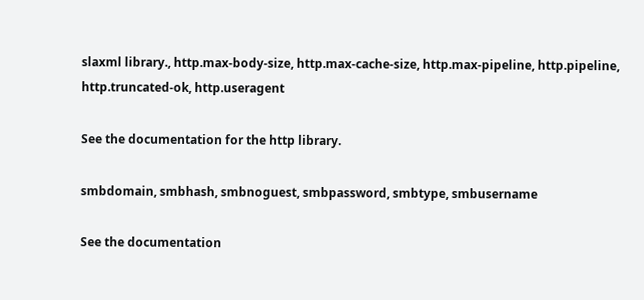slaxml library., http.max-body-size, http.max-cache-size, http.max-pipeline, http.pipeline, http.truncated-ok, http.useragent

See the documentation for the http library.

smbdomain, smbhash, smbnoguest, smbpassword, smbtype, smbusername

See the documentation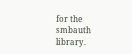for the smbauth library.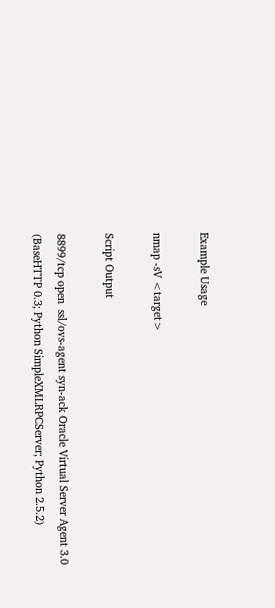Example Usage

nmap -sV <target>

Script Output

8899/tcp open  ssl/ovs-agent syn-ack Oracle Virtual Server Agent 3.0 (BaseHTTP 0.3; Python SimpleXMLRPCServer; Python 2.5.2)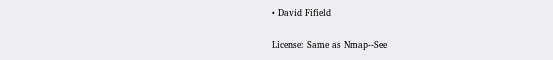• David Fifield

License: Same as Nmap--See